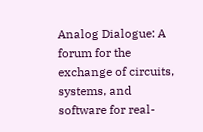Analog Dialogue: A forum for the exchange of circuits, systems, and software for real-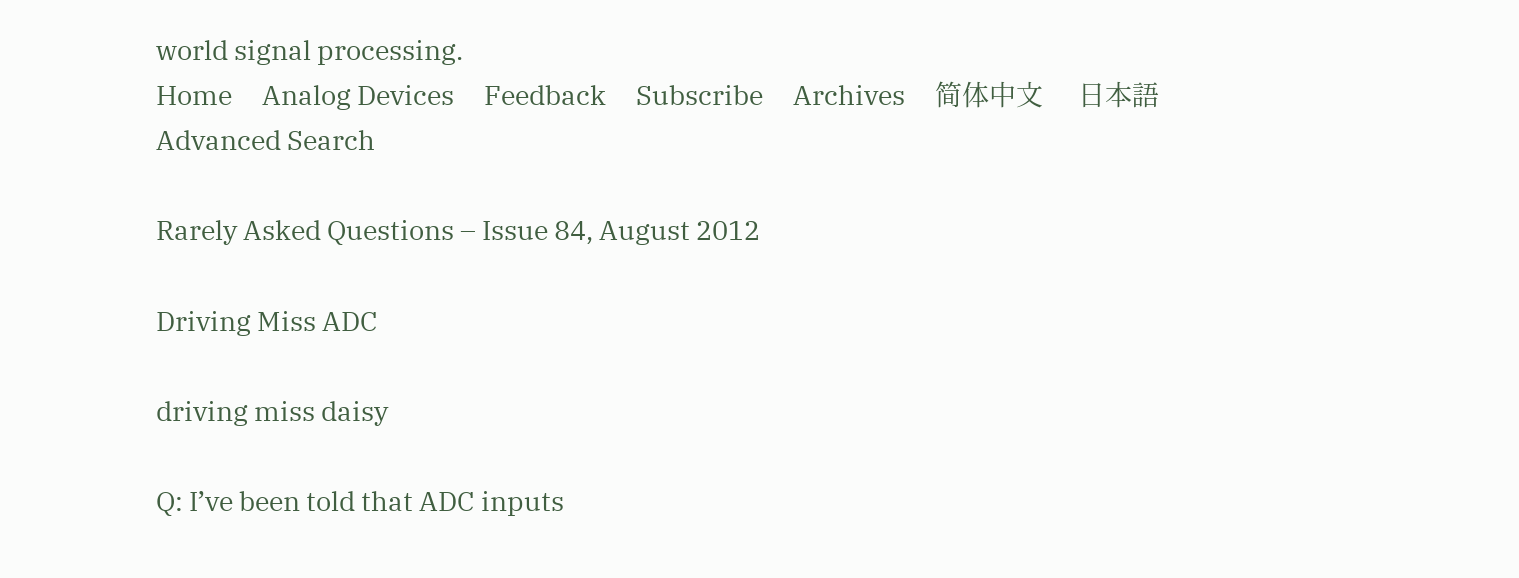world signal processing.
Home     Analog Devices     Feedback     Subscribe     Archives     简体中文     日本語
Advanced Search

Rarely Asked Questions – Issue 84, August 2012

Driving Miss ADC

driving miss daisy

Q: I’ve been told that ADC inputs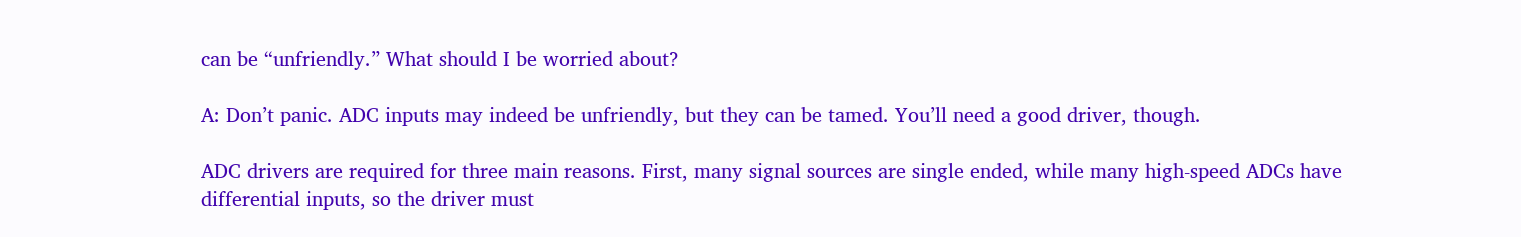can be “unfriendly.” What should I be worried about?

A: Don’t panic. ADC inputs may indeed be unfriendly, but they can be tamed. You’ll need a good driver, though.

ADC drivers are required for three main reasons. First, many signal sources are single ended, while many high-speed ADCs have differential inputs, so the driver must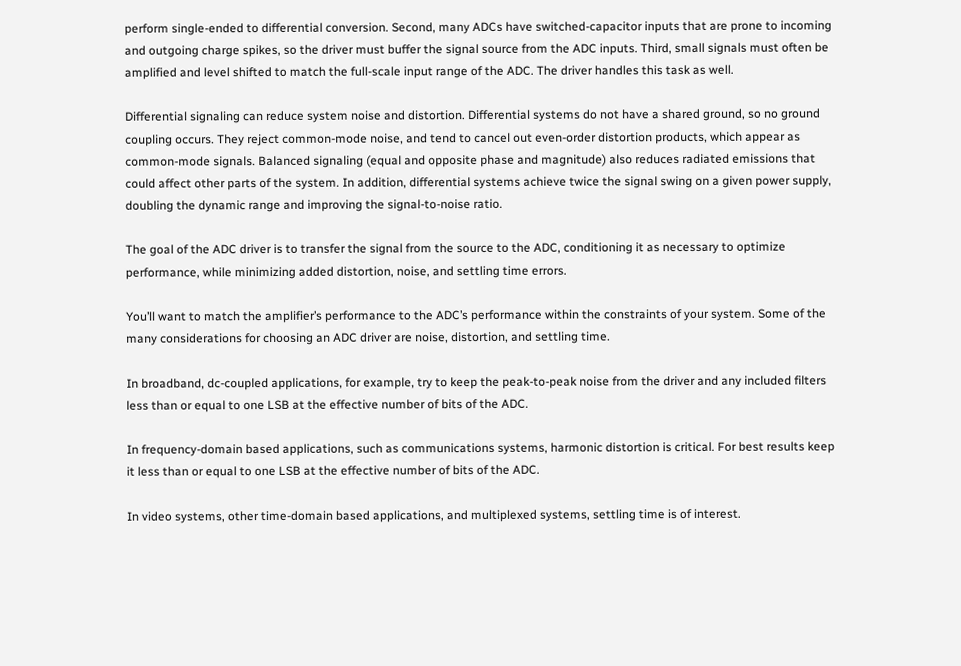perform single-ended to differential conversion. Second, many ADCs have switched-capacitor inputs that are prone to incoming and outgoing charge spikes, so the driver must buffer the signal source from the ADC inputs. Third, small signals must often be amplified and level shifted to match the full-scale input range of the ADC. The driver handles this task as well.

Differential signaling can reduce system noise and distortion. Differential systems do not have a shared ground, so no ground coupling occurs. They reject common-mode noise, and tend to cancel out even-order distortion products, which appear as common-mode signals. Balanced signaling (equal and opposite phase and magnitude) also reduces radiated emissions that could affect other parts of the system. In addition, differential systems achieve twice the signal swing on a given power supply, doubling the dynamic range and improving the signal-to-noise ratio.

The goal of the ADC driver is to transfer the signal from the source to the ADC, conditioning it as necessary to optimize performance, while minimizing added distortion, noise, and settling time errors.

You’ll want to match the amplifier’s performance to the ADC’s performance within the constraints of your system. Some of the many considerations for choosing an ADC driver are noise, distortion, and settling time.

In broadband, dc-coupled applications, for example, try to keep the peak-to-peak noise from the driver and any included filters less than or equal to one LSB at the effective number of bits of the ADC.

In frequency-domain based applications, such as communications systems, harmonic distortion is critical. For best results keep it less than or equal to one LSB at the effective number of bits of the ADC.

In video systems, other time-domain based applications, and multiplexed systems, settling time is of interest.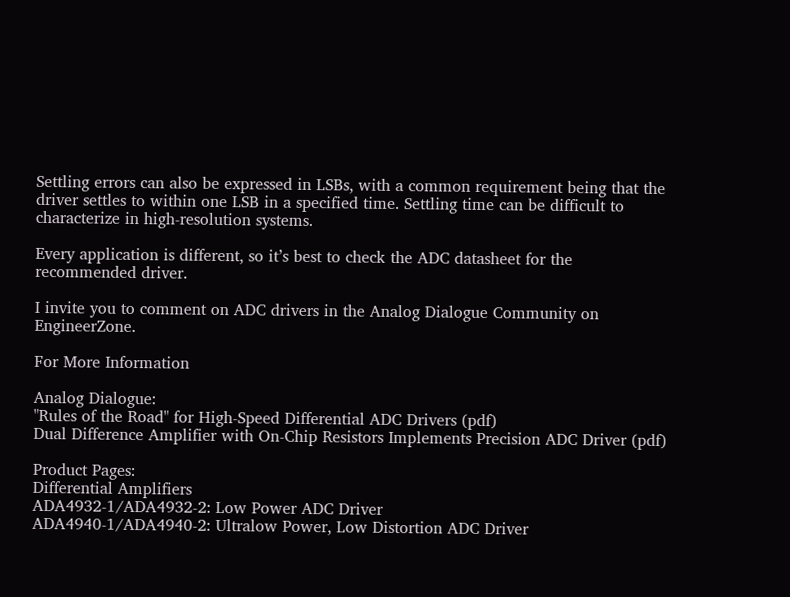Settling errors can also be expressed in LSBs, with a common requirement being that the driver settles to within one LSB in a specified time. Settling time can be difficult to characterize in high-resolution systems.

Every application is different, so it’s best to check the ADC datasheet for the recommended driver.

I invite you to comment on ADC drivers in the Analog Dialogue Community on EngineerZone.

For More Information

Analog Dialogue:
"Rules of the Road" for High-Speed Differential ADC Drivers (pdf)
Dual Difference Amplifier with On-Chip Resistors Implements Precision ADC Driver (pdf)

Product Pages:
Differential Amplifiers
ADA4932-1/ADA4932-2: Low Power ADC Driver
ADA4940-1/ADA4940-2: Ultralow Power, Low Distortion ADC Driver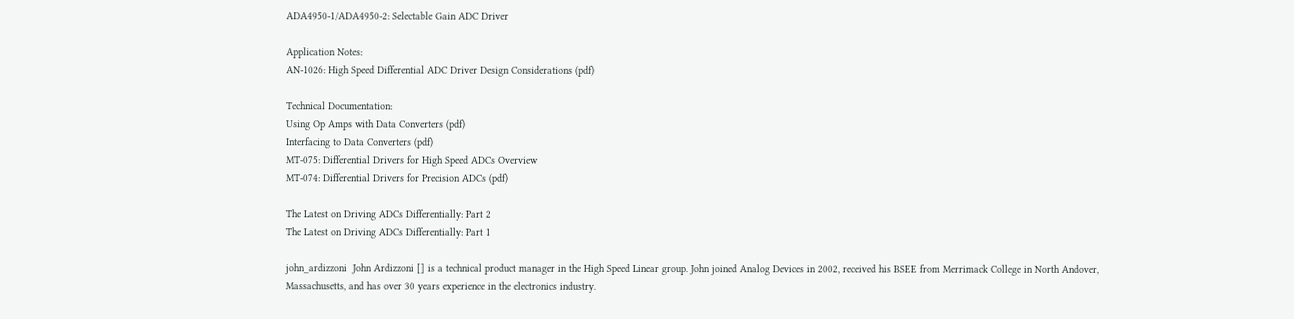ADA4950-1/ADA4950-2: Selectable Gain ADC Driver

Application Notes:
AN-1026: High Speed Differential ADC Driver Design Considerations (pdf)

Technical Documentation:
Using Op Amps with Data Converters (pdf)
Interfacing to Data Converters (pdf)
MT-075: Differential Drivers for High Speed ADCs Overview
MT-074: Differential Drivers for Precision ADCs (pdf)

The Latest on Driving ADCs Differentially: Part 2
The Latest on Driving ADCs Differentially: Part 1

john_ardizzoni  John Ardizzoni [] is a technical product manager in the High Speed Linear group. John joined Analog Devices in 2002, received his BSEE from Merrimack College in North Andover, Massachusetts, and has over 30 years experience in the electronics industry.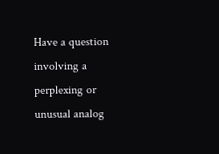Have a question involving a perplexing or unusual analog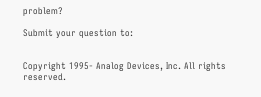problem?

Submit your question to:


Copyright 1995- Analog Devices, Inc. All rights reserved.